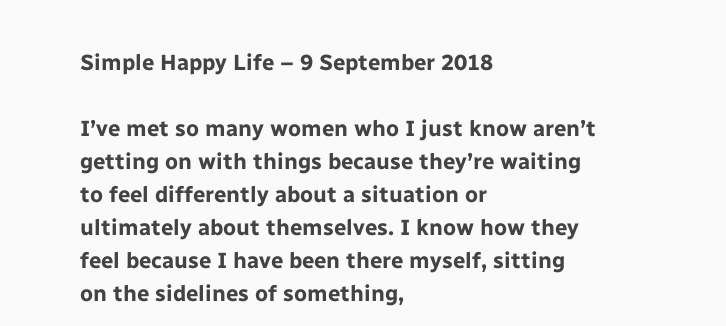Simple Happy Life – 9 September 2018

I’ve met so many women who I just know aren’t getting on with things because they’re waiting to feel differently about a situation or ultimately about themselves. I know how they feel because I have been there myself, sitting on the sidelines of something,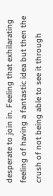desperate to join in. Feeling that exhilarating feeling of having a fantastic idea but then the crush of not being able to see it through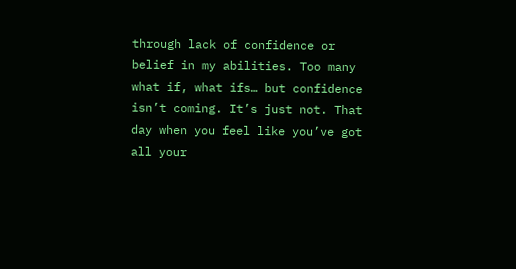through lack of confidence or belief in my abilities. Too many what if, what ifs… but confidence isn’t coming. It’s just not. That day when you feel like you’ve got all your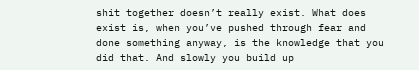shit together doesn’t really exist. What does exist is, when you’ve pushed through fear and done something anyway, is the knowledge that you did that. And slowly you build up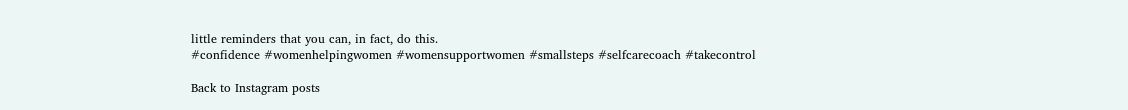little reminders that you can, in fact, do this.
#confidence #womenhelpingwomen #womensupportwomen #smallsteps #selfcarecoach #takecontrol

Back to Instagram posts